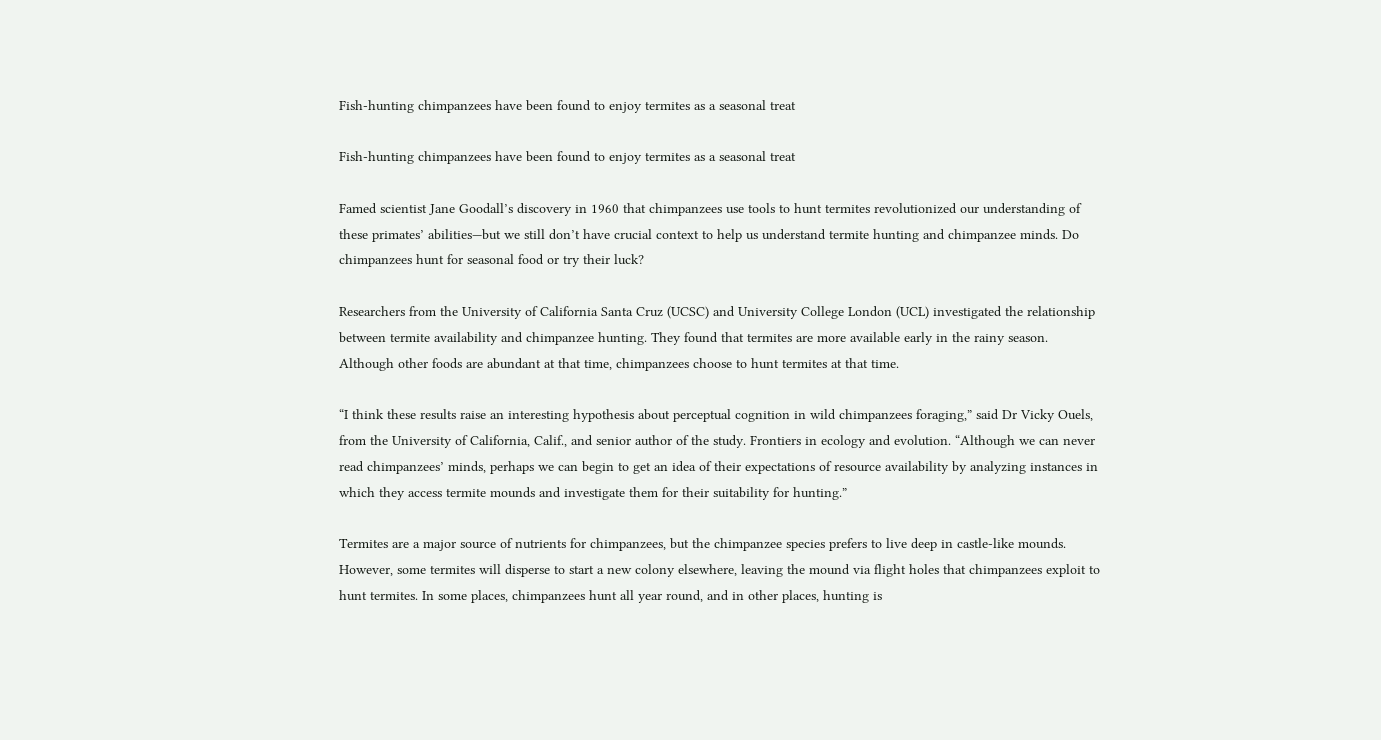Fish-hunting chimpanzees have been found to enjoy termites as a seasonal treat

Fish-hunting chimpanzees have been found to enjoy termites as a seasonal treat

Famed scientist Jane Goodall’s discovery in 1960 that chimpanzees use tools to hunt termites revolutionized our understanding of these primates’ abilities—but we still don’t have crucial context to help us understand termite hunting and chimpanzee minds. Do chimpanzees hunt for seasonal food or try their luck?

Researchers from the University of California Santa Cruz (UCSC) and University College London (UCL) investigated the relationship between termite availability and chimpanzee hunting. They found that termites are more available early in the rainy season. Although other foods are abundant at that time, chimpanzees choose to hunt termites at that time.

“I think these results raise an interesting hypothesis about perceptual cognition in wild chimpanzees foraging,” said Dr Vicky Ouels, from the University of California, Calif., and senior author of the study. Frontiers in ecology and evolution. “Although we can never read chimpanzees’ minds, perhaps we can begin to get an idea of their expectations of resource availability by analyzing instances in which they access termite mounds and investigate them for their suitability for hunting.”

Termites are a major source of nutrients for chimpanzees, but the chimpanzee species prefers to live deep in castle-like mounds. However, some termites will disperse to start a new colony elsewhere, leaving the mound via flight holes that chimpanzees exploit to hunt termites. In some places, chimpanzees hunt all year round, and in other places, hunting is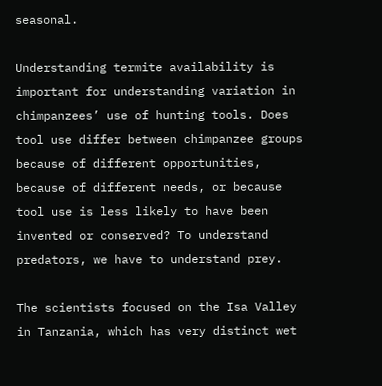seasonal.

Understanding termite availability is important for understanding variation in chimpanzees’ use of hunting tools. Does tool use differ between chimpanzee groups because of different opportunities, because of different needs, or because tool use is less likely to have been invented or conserved? To understand predators, we have to understand prey.

The scientists focused on the Isa Valley in Tanzania, which has very distinct wet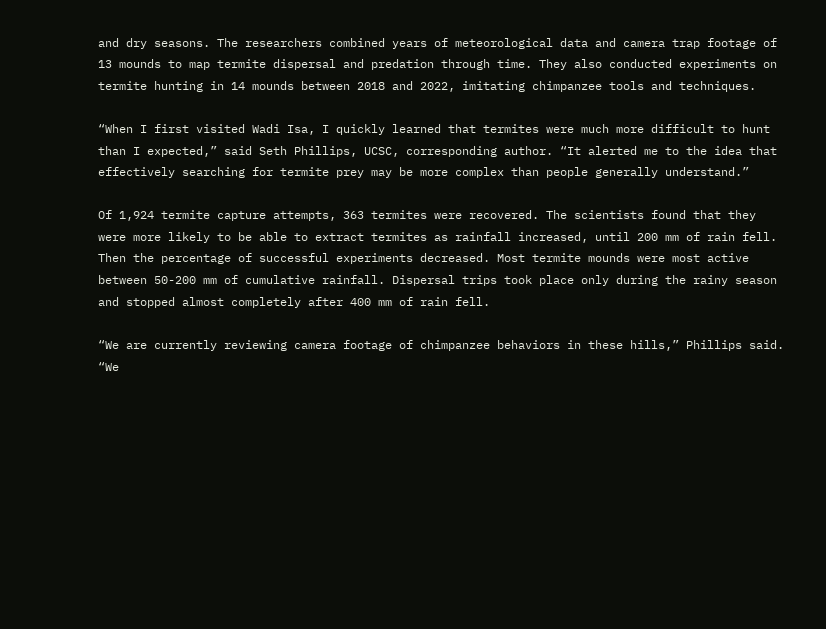and dry seasons. The researchers combined years of meteorological data and camera trap footage of 13 mounds to map termite dispersal and predation through time. They also conducted experiments on termite hunting in 14 mounds between 2018 and 2022, imitating chimpanzee tools and techniques.

“When I first visited Wadi Isa, I quickly learned that termites were much more difficult to hunt than I expected,” said Seth Phillips, UCSC, corresponding author. “It alerted me to the idea that effectively searching for termite prey may be more complex than people generally understand.”

Of 1,924 termite capture attempts, 363 termites were recovered. The scientists found that they were more likely to be able to extract termites as rainfall increased, until 200 mm of rain fell. Then the percentage of successful experiments decreased. Most termite mounds were most active between 50-200 mm of cumulative rainfall. Dispersal trips took place only during the rainy season and stopped almost completely after 400 mm of rain fell.

“We are currently reviewing camera footage of chimpanzee behaviors in these hills,” Phillips said. “We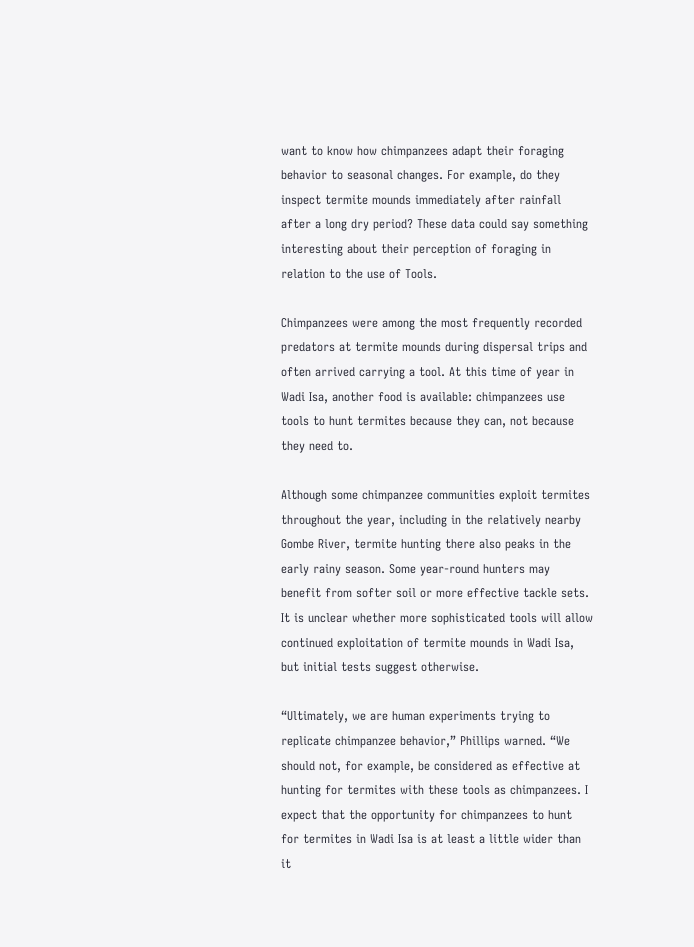want to know how chimpanzees adapt their foraging behavior to seasonal changes. For example, do they inspect termite mounds immediately after rainfall after a long dry period? These data could say something interesting about their perception of foraging in relation to the use of Tools.

Chimpanzees were among the most frequently recorded predators at termite mounds during dispersal trips and often arrived carrying a tool. At this time of year in Wadi Isa, another food is available: chimpanzees use tools to hunt termites because they can, not because they need to.

Although some chimpanzee communities exploit termites throughout the year, including in the relatively nearby Gombe River, termite hunting there also peaks in the early rainy season. Some year-round hunters may benefit from softer soil or more effective tackle sets. It is unclear whether more sophisticated tools will allow continued exploitation of termite mounds in Wadi Isa, but initial tests suggest otherwise.

“Ultimately, we are human experiments trying to replicate chimpanzee behavior,” Phillips warned. “We should not, for example, be considered as effective at hunting for termites with these tools as chimpanzees. I expect that the opportunity for chimpanzees to hunt for termites in Wadi Isa is at least a little wider than it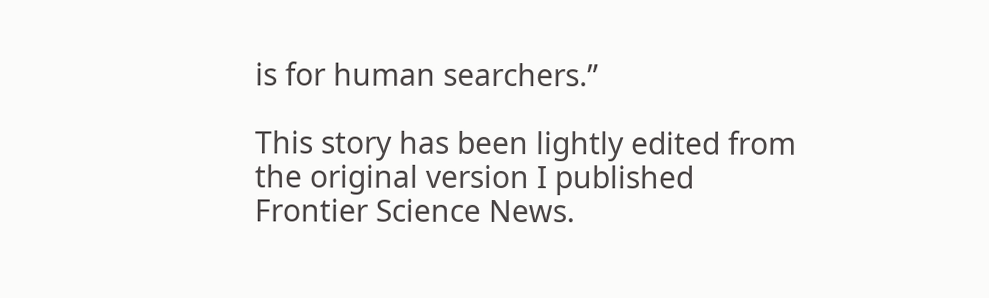is for human searchers.”

This story has been lightly edited from the original version I published Frontier Science News.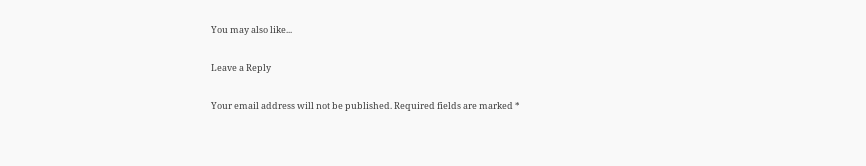You may also like...

Leave a Reply

Your email address will not be published. Required fields are marked *